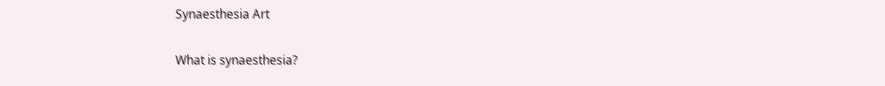Synaesthesia Art

What is synaesthesia?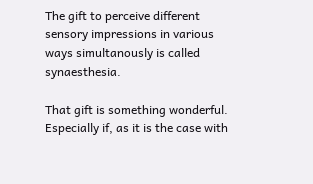The gift to perceive different sensory impressions in various ways simultanously is called synaesthesia.

That gift is something wonderful. Especially if, as it is the case with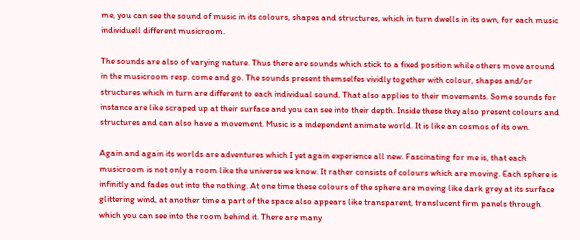me, you can see the sound of music in its colours, shapes and structures, which in turn dwells in its own, for each music individuell different musicroom.

The sounds are also of varying nature. Thus there are sounds which stick to a fixed position while others move around in the musicroom resp. come and go. The sounds present themselfes vividly together with colour, shapes and/or structures which in turn are different to each individual sound. That also applies to their movements. Some sounds for instance are like scraped up at their surface and you can see into their depth. Inside these they also present colours and structures and can also have a movement. Music is a independent animate world. It is like an cosmos of its own.

Again and again its worlds are adventures which I yet again experience all new. Fascinating for me is, that each musicroom is not only a room like the universe we know. It rather consists of colours which are moving. Each sphere is infinitly and fades out into the nothing. At one time these colours of the sphere are moving like dark grey at its surface glittering wind, at another time a part of the space also appears like transparent, translucent firm panels through which you can see into the room behind it. There are many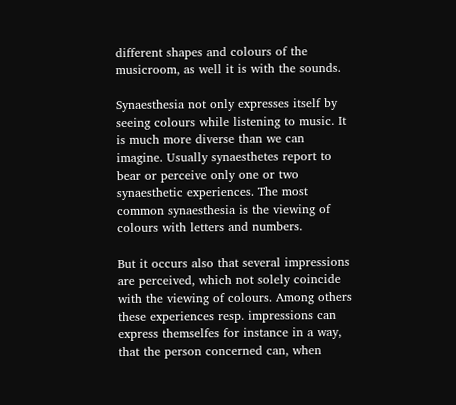different shapes and colours of the musicroom, as well it is with the sounds.

Synaesthesia not only expresses itself by seeing colours while listening to music. It is much more diverse than we can imagine. Usually synaesthetes report to bear or perceive only one or two synaesthetic experiences. The most common synaesthesia is the viewing of colours with letters and numbers.

But it occurs also that several impressions are perceived, which not solely coincide with the viewing of colours. Among others these experiences resp. impressions can express themselfes for instance in a way, that the person concerned can, when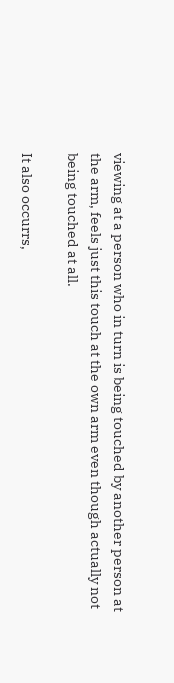viewing at a person who in turn is being touched by another person at the arm, feels just this touch at the own arm even though actually not being touched at all.

It also occurrs,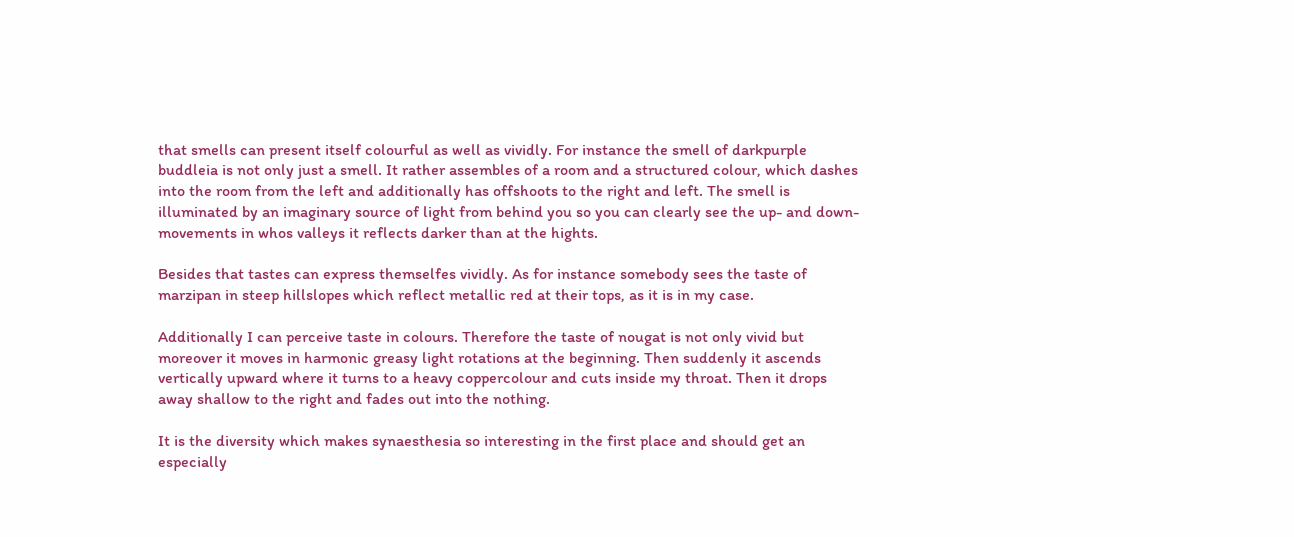that smells can present itself colourful as well as vividly. For instance the smell of darkpurple buddleia is not only just a smell. It rather assembles of a room and a structured colour, which dashes into the room from the left and additionally has offshoots to the right and left. The smell is illuminated by an imaginary source of light from behind you so you can clearly see the up- and down-movements in whos valleys it reflects darker than at the hights.

Besides that tastes can express themselfes vividly. As for instance somebody sees the taste of marzipan in steep hillslopes which reflect metallic red at their tops, as it is in my case.

Additionally I can perceive taste in colours. Therefore the taste of nougat is not only vivid but moreover it moves in harmonic greasy light rotations at the beginning. Then suddenly it ascends vertically upward where it turns to a heavy coppercolour and cuts inside my throat. Then it drops away shallow to the right and fades out into the nothing.

It is the diversity which makes synaesthesia so interesting in the first place and should get an especially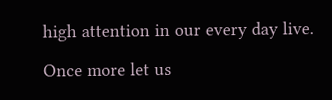high attention in our every day live.

Once more let us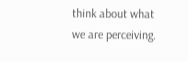think about what we are perceiving.